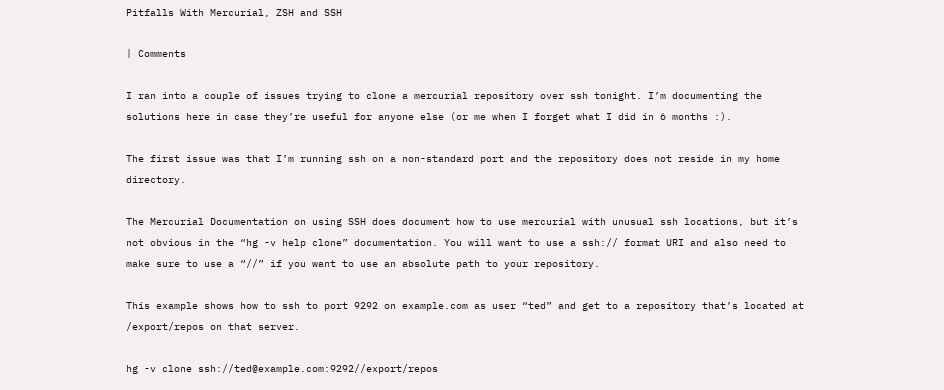Pitfalls With Mercurial, ZSH and SSH

| Comments

I ran into a couple of issues trying to clone a mercurial repository over ssh tonight. I’m documenting the solutions here in case they’re useful for anyone else (or me when I forget what I did in 6 months :).

The first issue was that I’m running ssh on a non-standard port and the repository does not reside in my home directory.

The Mercurial Documentation on using SSH does document how to use mercurial with unusual ssh locations, but it’s not obvious in the “hg -v help clone” documentation. You will want to use a ssh:// format URI and also need to make sure to use a “//” if you want to use an absolute path to your repository.

This example shows how to ssh to port 9292 on example.com as user “ted” and get to a repository that’s located at /export/repos on that server.

hg -v clone ssh://ted@example.com:9292//export/repos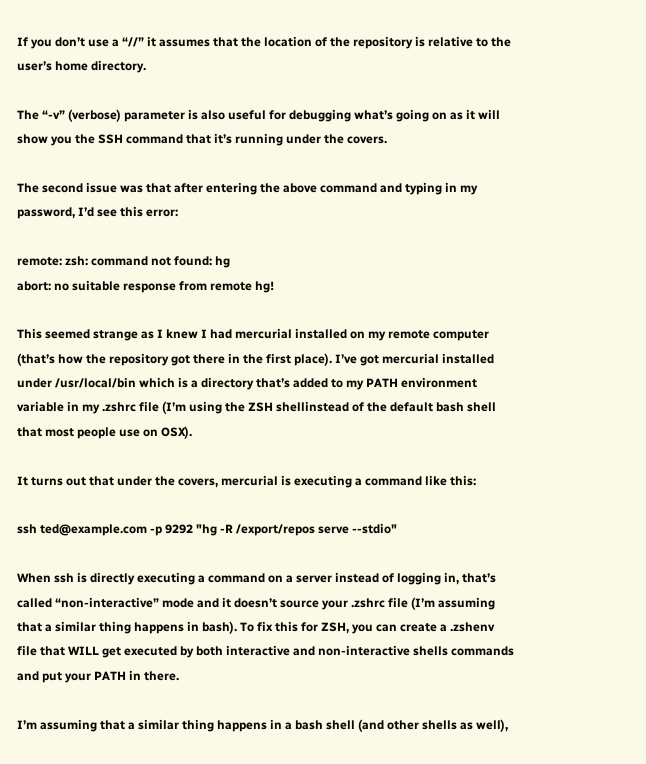If you don’t use a “//” it assumes that the location of the repository is relative to the user’s home directory.

The “-v” (verbose) parameter is also useful for debugging what’s going on as it will show you the SSH command that it’s running under the covers.

The second issue was that after entering the above command and typing in my password, I’d see this error:

remote: zsh: command not found: hg
abort: no suitable response from remote hg!

This seemed strange as I knew I had mercurial installed on my remote computer (that’s how the repository got there in the first place). I’ve got mercurial installed under /usr/local/bin which is a directory that’s added to my PATH environment variable in my .zshrc file (I’m using the ZSH shellinstead of the default bash shell that most people use on OSX).

It turns out that under the covers, mercurial is executing a command like this:

ssh ted@example.com -p 9292 "hg -R /export/repos serve --stdio"

When ssh is directly executing a command on a server instead of logging in, that’s called “non-interactive” mode and it doesn’t source your .zshrc file (I’m assuming that a similar thing happens in bash). To fix this for ZSH, you can create a .zshenv file that WILL get executed by both interactive and non-interactive shells commands and put your PATH in there.

I’m assuming that a similar thing happens in a bash shell (and other shells as well),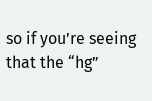so if you’re seeing that the “hg”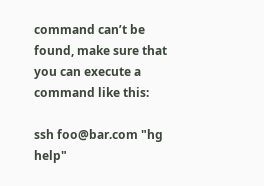command can’t be found, make sure that you can execute a command like this:

ssh foo@bar.com "hg help"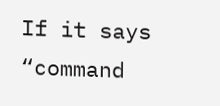If it says “command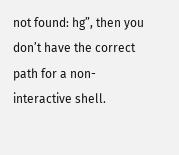not found: hg”, then you don’t have the correct path for a non-interactive shell.